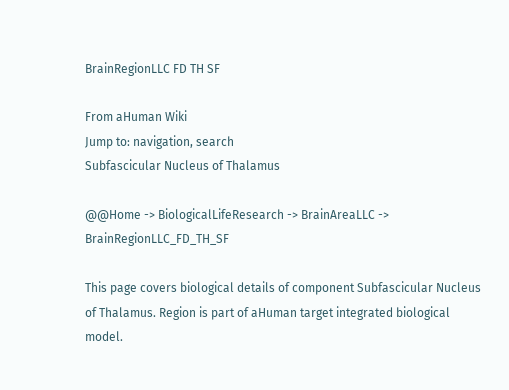BrainRegionLLC FD TH SF

From aHuman Wiki
Jump to: navigation, search
Subfascicular Nucleus of Thalamus

@@Home -> BiologicalLifeResearch -> BrainAreaLLC -> BrainRegionLLC_FD_TH_SF

This page covers biological details of component Subfascicular Nucleus of Thalamus. Region is part of aHuman target integrated biological model.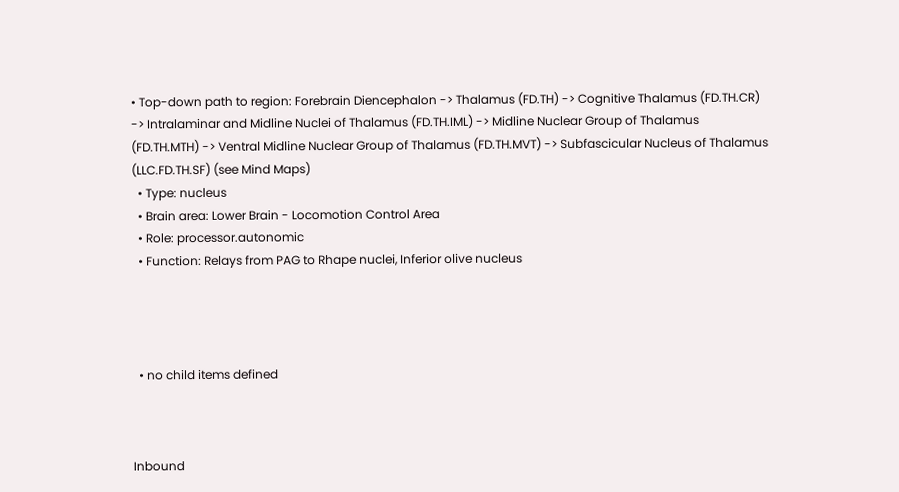• Top-down path to region: Forebrain Diencephalon -> Thalamus (FD.TH) -> Cognitive Thalamus (FD.TH.CR) -> Intralaminar and Midline Nuclei of Thalamus (FD.TH.IML) -> Midline Nuclear Group of Thalamus (FD.TH.MTH) -> Ventral Midline Nuclear Group of Thalamus (FD.TH.MVT) -> Subfascicular Nucleus of Thalamus (LLC.FD.TH.SF) (see Mind Maps)
  • Type: nucleus
  • Brain area: Lower Brain - Locomotion Control Area
  • Role: processor.autonomic
  • Function: Relays from PAG to Rhape nuclei, Inferior olive nucleus




  • no child items defined



Inbound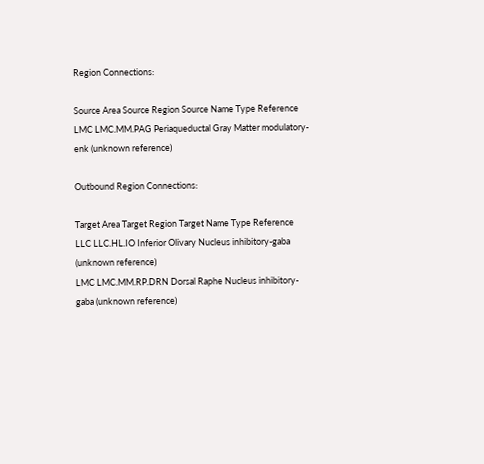Region Connections:

Source Area Source Region Source Name Type Reference
LMC LMC.MM.PAG Periaqueductal Gray Matter modulatory-enk (unknown reference)

Outbound Region Connections:

Target Area Target Region Target Name Type Reference
LLC LLC.HL.IO Inferior Olivary Nucleus inhibitory-gaba (unknown reference)
LMC LMC.MM.RP.DRN Dorsal Raphe Nucleus inhibitory-gaba (unknown reference)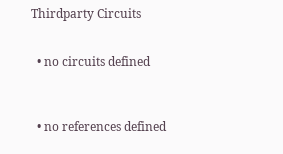Thirdparty Circuits


  • no circuits defined



  • no references defined